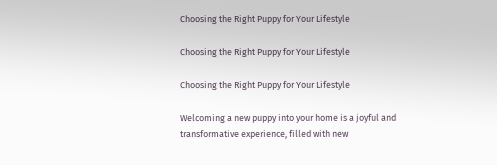Choosing the Right Puppy for Your Lifestyle

Choosing the Right Puppy for Your Lifestyle

Choosing the Right Puppy for Your Lifestyle

Welcoming a new puppy into your home is a joyful and transformative experience, filled with new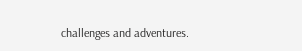challenges and adventures.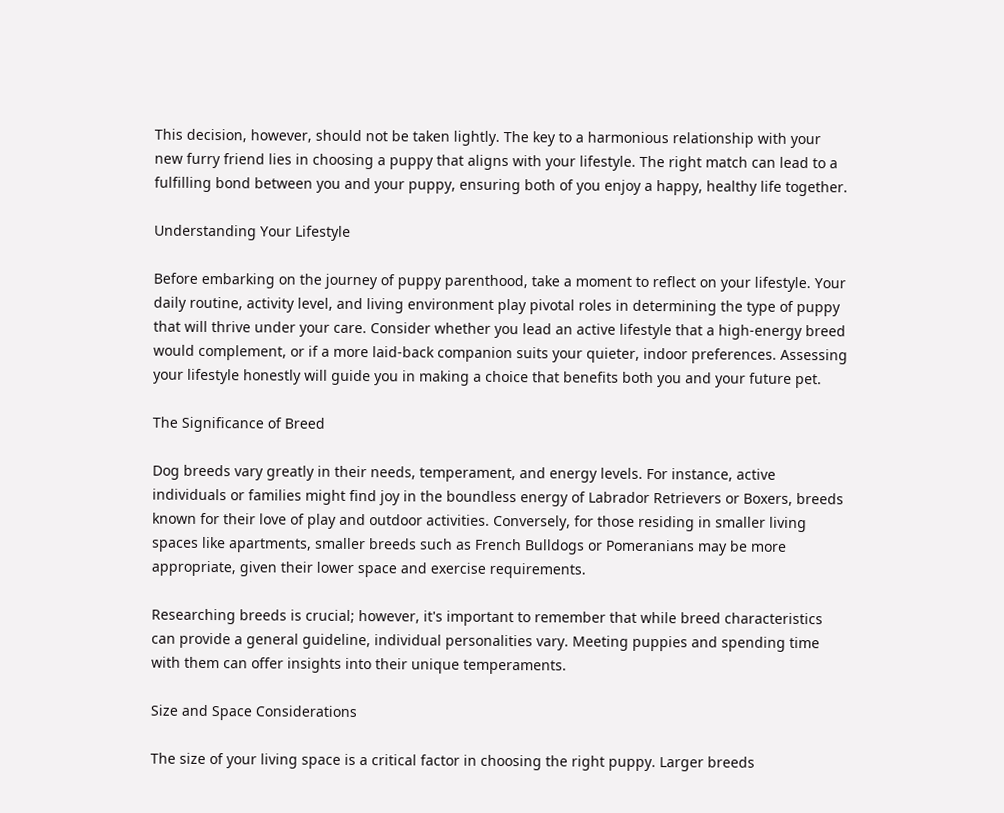This decision, however, should not be taken lightly. The key to a harmonious relationship with your new furry friend lies in choosing a puppy that aligns with your lifestyle. The right match can lead to a fulfilling bond between you and your puppy, ensuring both of you enjoy a happy, healthy life together.

Understanding Your Lifestyle

Before embarking on the journey of puppy parenthood, take a moment to reflect on your lifestyle. Your daily routine, activity level, and living environment play pivotal roles in determining the type of puppy that will thrive under your care. Consider whether you lead an active lifestyle that a high-energy breed would complement, or if a more laid-back companion suits your quieter, indoor preferences. Assessing your lifestyle honestly will guide you in making a choice that benefits both you and your future pet.

The Significance of Breed

Dog breeds vary greatly in their needs, temperament, and energy levels. For instance, active individuals or families might find joy in the boundless energy of Labrador Retrievers or Boxers, breeds known for their love of play and outdoor activities. Conversely, for those residing in smaller living spaces like apartments, smaller breeds such as French Bulldogs or Pomeranians may be more appropriate, given their lower space and exercise requirements.

Researching breeds is crucial; however, it's important to remember that while breed characteristics can provide a general guideline, individual personalities vary. Meeting puppies and spending time with them can offer insights into their unique temperaments.

Size and Space Considerations

The size of your living space is a critical factor in choosing the right puppy. Larger breeds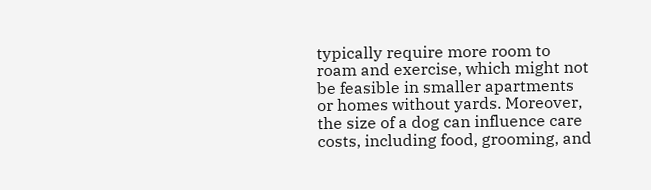typically require more room to roam and exercise, which might not be feasible in smaller apartments or homes without yards. Moreover, the size of a dog can influence care costs, including food, grooming, and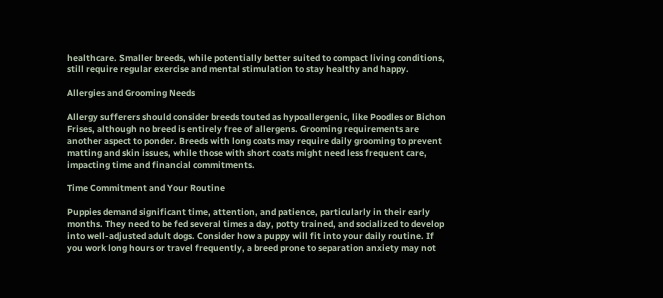healthcare. Smaller breeds, while potentially better suited to compact living conditions, still require regular exercise and mental stimulation to stay healthy and happy.

Allergies and Grooming Needs

Allergy sufferers should consider breeds touted as hypoallergenic, like Poodles or Bichon Frises, although no breed is entirely free of allergens. Grooming requirements are another aspect to ponder. Breeds with long coats may require daily grooming to prevent matting and skin issues, while those with short coats might need less frequent care, impacting time and financial commitments.

Time Commitment and Your Routine

Puppies demand significant time, attention, and patience, particularly in their early months. They need to be fed several times a day, potty trained, and socialized to develop into well-adjusted adult dogs. Consider how a puppy will fit into your daily routine. If you work long hours or travel frequently, a breed prone to separation anxiety may not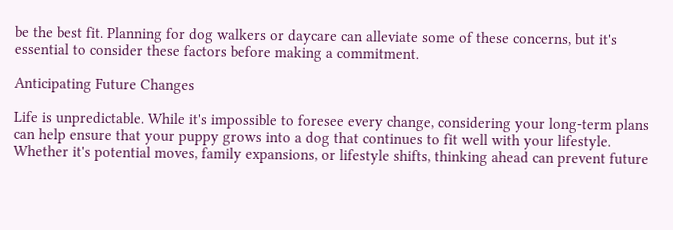be the best fit. Planning for dog walkers or daycare can alleviate some of these concerns, but it's essential to consider these factors before making a commitment.

Anticipating Future Changes

Life is unpredictable. While it's impossible to foresee every change, considering your long-term plans can help ensure that your puppy grows into a dog that continues to fit well with your lifestyle. Whether it's potential moves, family expansions, or lifestyle shifts, thinking ahead can prevent future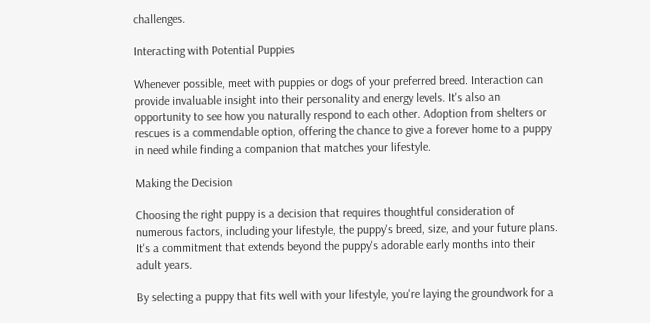challenges.

Interacting with Potential Puppies

Whenever possible, meet with puppies or dogs of your preferred breed. Interaction can provide invaluable insight into their personality and energy levels. It's also an opportunity to see how you naturally respond to each other. Adoption from shelters or rescues is a commendable option, offering the chance to give a forever home to a puppy in need while finding a companion that matches your lifestyle.

Making the Decision

Choosing the right puppy is a decision that requires thoughtful consideration of numerous factors, including your lifestyle, the puppy's breed, size, and your future plans. It's a commitment that extends beyond the puppy's adorable early months into their adult years.

By selecting a puppy that fits well with your lifestyle, you're laying the groundwork for a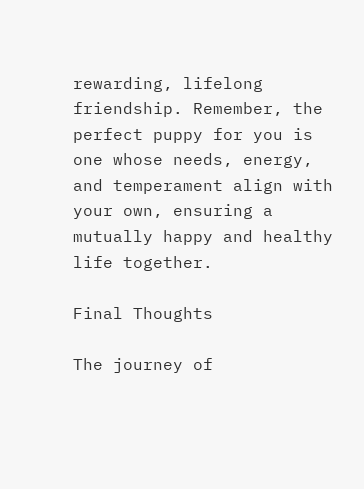rewarding, lifelong friendship. Remember, the perfect puppy for you is one whose needs, energy, and temperament align with your own, ensuring a mutually happy and healthy life together.

Final Thoughts

The journey of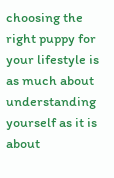choosing the right puppy for your lifestyle is as much about understanding yourself as it is about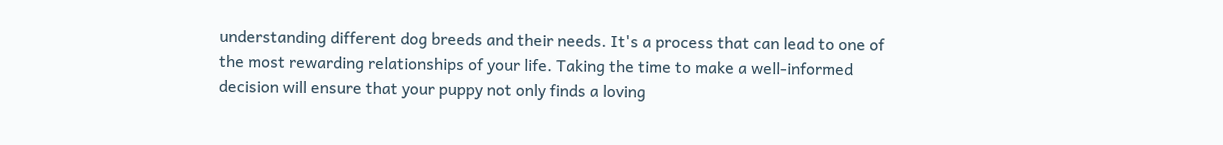understanding different dog breeds and their needs. It's a process that can lead to one of the most rewarding relationships of your life. Taking the time to make a well-informed decision will ensure that your puppy not only finds a loving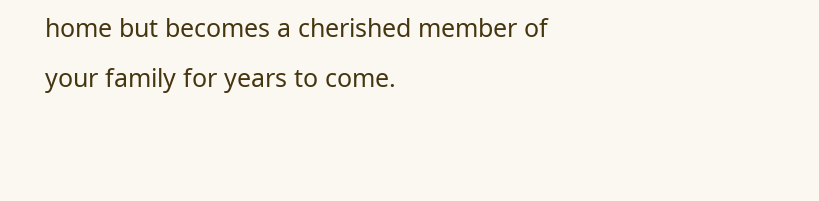home but becomes a cherished member of your family for years to come.